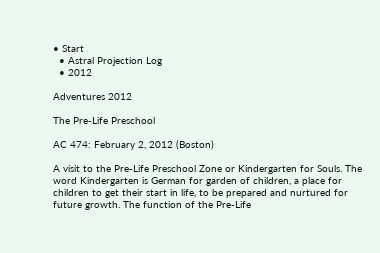• Start
  • Astral Projection Log
  • 2012

Adventures 2012

The Pre-Life Preschool

AC 474: February 2, 2012 (Boston)

A visit to the Pre-Life Preschool Zone or Kindergarten for Souls. The word Kindergarten is German for garden of children, a place for children to get their start in life, to be prepared and nurtured for future growth. The function of the Pre-Life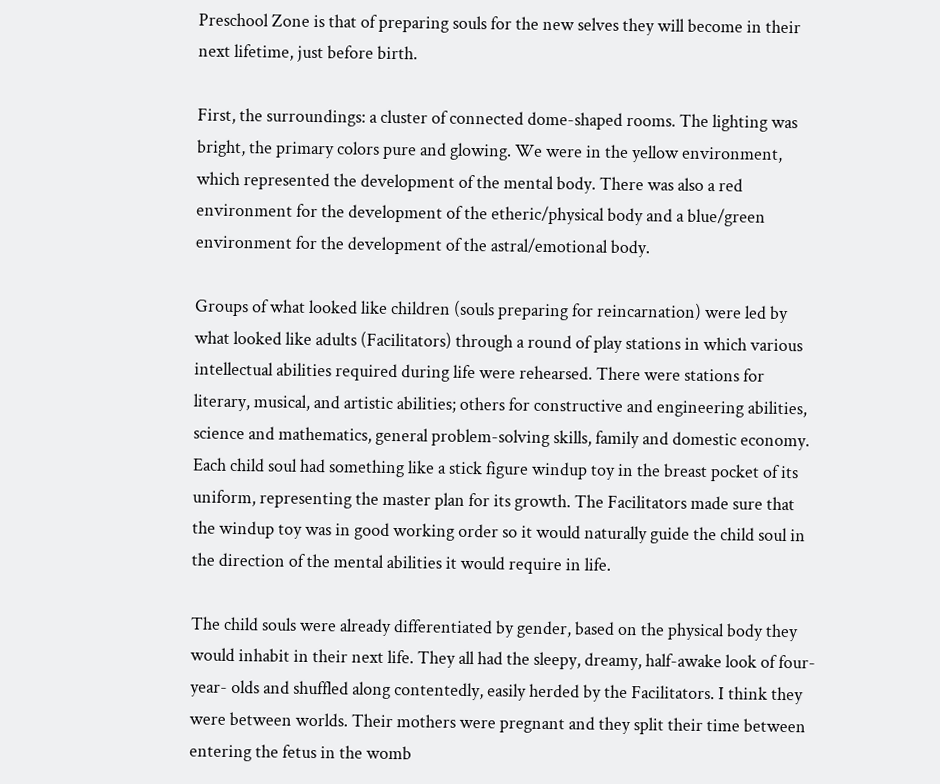Preschool Zone is that of preparing souls for the new selves they will become in their next lifetime, just before birth.

First, the surroundings: a cluster of connected dome-shaped rooms. The lighting was bright, the primary colors pure and glowing. We were in the yellow environment, which represented the development of the mental body. There was also a red environment for the development of the etheric/physical body and a blue/green environment for the development of the astral/emotional body.

Groups of what looked like children (souls preparing for reincarnation) were led by what looked like adults (Facilitators) through a round of play stations in which various intellectual abilities required during life were rehearsed. There were stations for literary, musical, and artistic abilities; others for constructive and engineering abilities, science and mathematics, general problem-solving skills, family and domestic economy. Each child soul had something like a stick figure windup toy in the breast pocket of its uniform, representing the master plan for its growth. The Facilitators made sure that the windup toy was in good working order so it would naturally guide the child soul in the direction of the mental abilities it would require in life.

The child souls were already differentiated by gender, based on the physical body they would inhabit in their next life. They all had the sleepy, dreamy, half-awake look of four-year- olds and shuffled along contentedly, easily herded by the Facilitators. I think they were between worlds. Their mothers were pregnant and they split their time between entering the fetus in the womb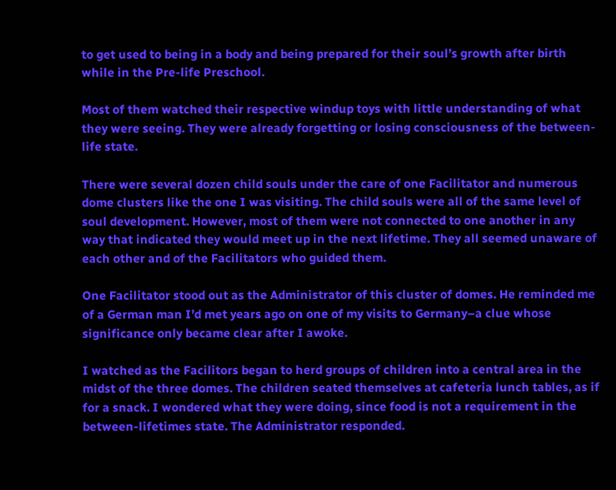to get used to being in a body and being prepared for their soul’s growth after birth while in the Pre-life Preschool.

Most of them watched their respective windup toys with little understanding of what they were seeing. They were already forgetting or losing consciousness of the between-life state.

There were several dozen child souls under the care of one Facilitator and numerous dome clusters like the one I was visiting. The child souls were all of the same level of soul development. However, most of them were not connected to one another in any way that indicated they would meet up in the next lifetime. They all seemed unaware of each other and of the Facilitators who guided them.

One Facilitator stood out as the Administrator of this cluster of domes. He reminded me of a German man I’d met years ago on one of my visits to Germany–a clue whose significance only became clear after I awoke.

I watched as the Facilitors began to herd groups of children into a central area in the midst of the three domes. The children seated themselves at cafeteria lunch tables, as if for a snack. I wondered what they were doing, since food is not a requirement in the between-lifetimes state. The Administrator responded.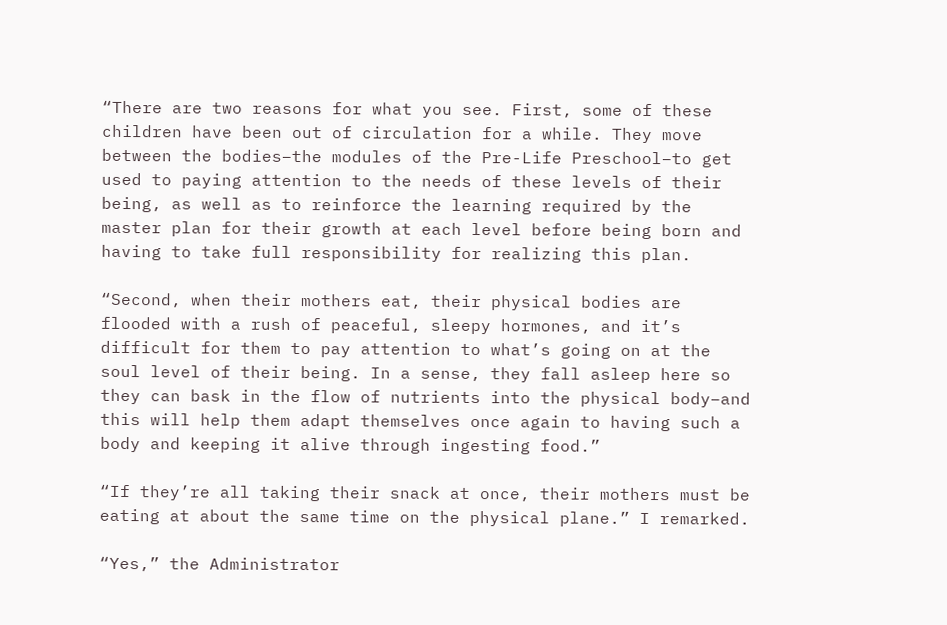“There are two reasons for what you see. First, some of these children have been out of circulation for a while. They move between the bodies–the modules of the Pre-Life Preschool–to get used to paying attention to the needs of these levels of their being, as well as to reinforce the learning required by the master plan for their growth at each level before being born and having to take full responsibility for realizing this plan.

“Second, when their mothers eat, their physical bodies are flooded with a rush of peaceful, sleepy hormones, and it’s difficult for them to pay attention to what’s going on at the soul level of their being. In a sense, they fall asleep here so they can bask in the flow of nutrients into the physical body–and this will help them adapt themselves once again to having such a body and keeping it alive through ingesting food.”

“If they’re all taking their snack at once, their mothers must be eating at about the same time on the physical plane.” I remarked.

“Yes,” the Administrator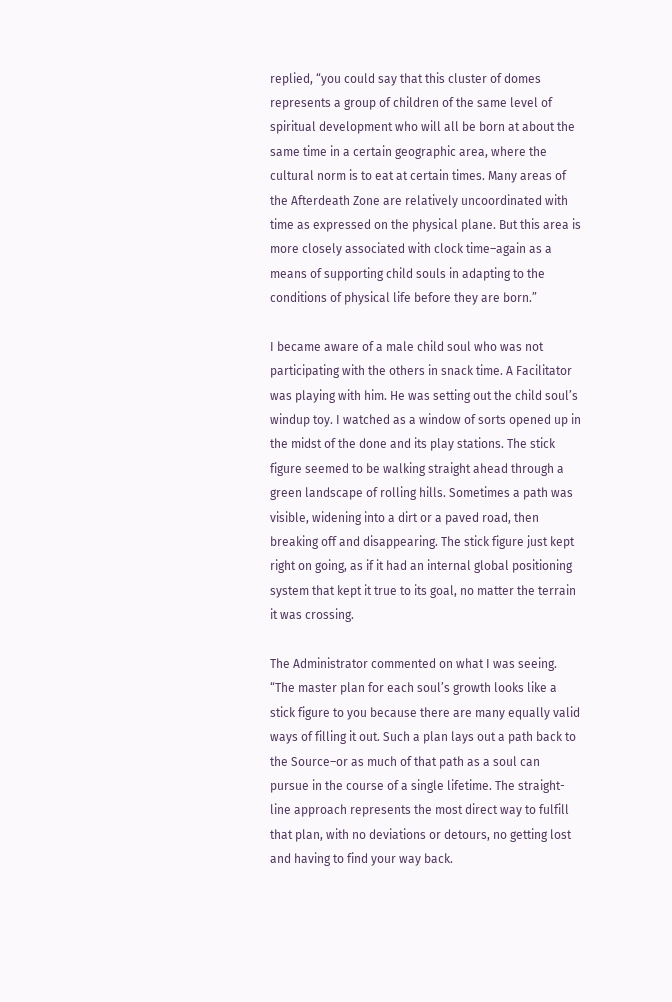replied, “you could say that this cluster of domes represents a group of children of the same level of spiritual development who will all be born at about the same time in a certain geographic area, where the cultural norm is to eat at certain times. Many areas of the Afterdeath Zone are relatively uncoordinated with time as expressed on the physical plane. But this area is more closely associated with clock time–again as a means of supporting child souls in adapting to the conditions of physical life before they are born.”

I became aware of a male child soul who was not participating with the others in snack time. A Facilitator was playing with him. He was setting out the child soul’s windup toy. I watched as a window of sorts opened up in the midst of the done and its play stations. The stick figure seemed to be walking straight ahead through a green landscape of rolling hills. Sometimes a path was visible, widening into a dirt or a paved road, then breaking off and disappearing. The stick figure just kept right on going, as if it had an internal global positioning system that kept it true to its goal, no matter the terrain it was crossing.

The Administrator commented on what I was seeing. “The master plan for each soul’s growth looks like a stick figure to you because there are many equally valid ways of filling it out. Such a plan lays out a path back to the Source–or as much of that path as a soul can pursue in the course of a single lifetime. The straight-line approach represents the most direct way to fulfill that plan, with no deviations or detours, no getting lost and having to find your way back.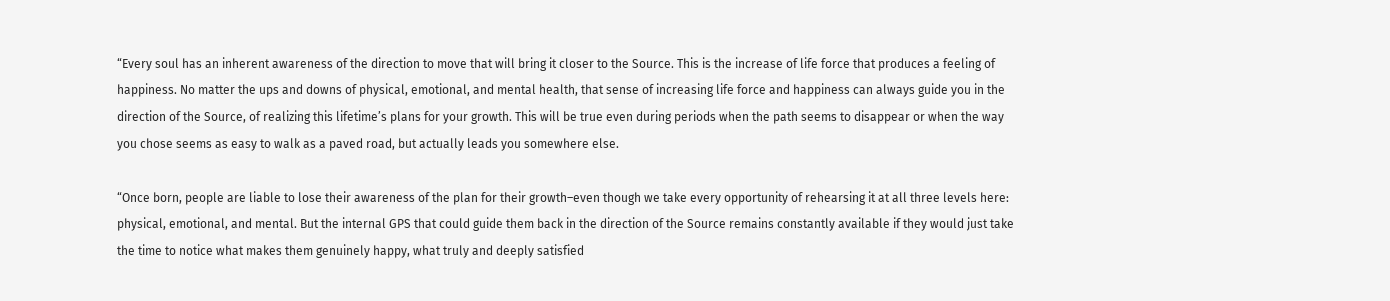“Every soul has an inherent awareness of the direction to move that will bring it closer to the Source. This is the increase of life force that produces a feeling of happiness. No matter the ups and downs of physical, emotional, and mental health, that sense of increasing life force and happiness can always guide you in the direction of the Source, of realizing this lifetime’s plans for your growth. This will be true even during periods when the path seems to disappear or when the way you chose seems as easy to walk as a paved road, but actually leads you somewhere else.

“Once born, people are liable to lose their awareness of the plan for their growth–even though we take every opportunity of rehearsing it at all three levels here: physical, emotional, and mental. But the internal GPS that could guide them back in the direction of the Source remains constantly available if they would just take the time to notice what makes them genuinely happy, what truly and deeply satisfied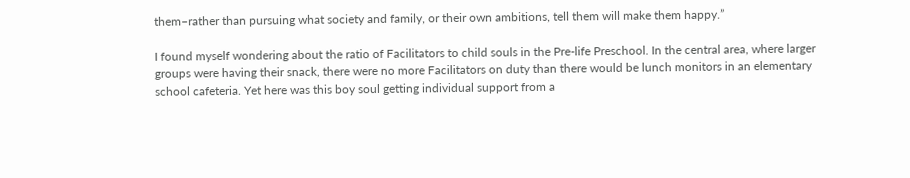them–rather than pursuing what society and family, or their own ambitions, tell them will make them happy.”

I found myself wondering about the ratio of Facilitators to child souls in the Pre-life Preschool. In the central area, where larger groups were having their snack, there were no more Facilitators on duty than there would be lunch monitors in an elementary school cafeteria. Yet here was this boy soul getting individual support from a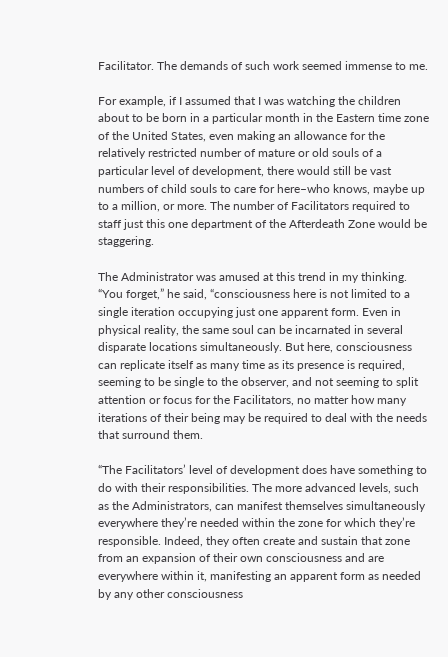Facilitator. The demands of such work seemed immense to me.

For example, if I assumed that I was watching the children about to be born in a particular month in the Eastern time zone of the United States, even making an allowance for the relatively restricted number of mature or old souls of a particular level of development, there would still be vast numbers of child souls to care for here–who knows, maybe up to a million, or more. The number of Facilitators required to staff just this one department of the Afterdeath Zone would be staggering.

The Administrator was amused at this trend in my thinking. “You forget,” he said, “consciousness here is not limited to a single iteration occupying just one apparent form. Even in physical reality, the same soul can be incarnated in several disparate locations simultaneously. But here, consciousness can replicate itself as many time as its presence is required, seeming to be single to the observer, and not seeming to split attention or focus for the Facilitators, no matter how many iterations of their being may be required to deal with the needs that surround them.

“The Facilitators’ level of development does have something to do with their responsibilities. The more advanced levels, such as the Administrators, can manifest themselves simultaneously everywhere they’re needed within the zone for which they’re responsible. Indeed, they often create and sustain that zone from an expansion of their own consciousness and are everywhere within it, manifesting an apparent form as needed by any other consciousness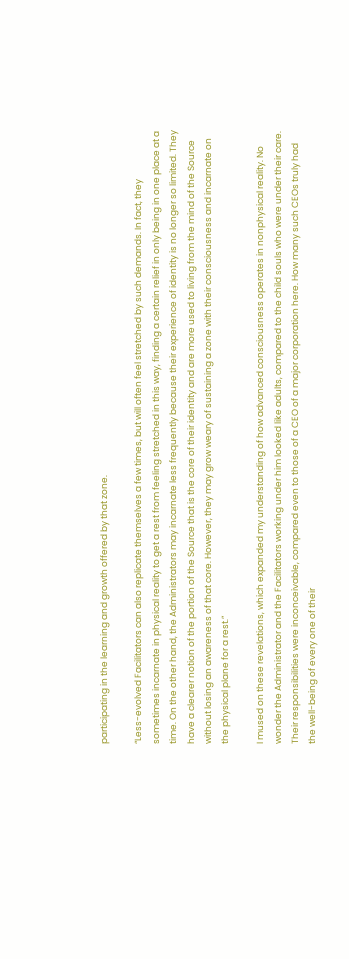participating in the learning and growth offered by that zone.

“Less-evolved Facilitators can also replicate themselves a few times, but will often feel stretched by such demands. In fact, they sometimes incarnate in physical reality to get a rest from feeling stretched in this way, finding a certain relief in only being in one place at a time. On the other hand, the Administrators may incarnate less frequently because their experience of identity is no longer so limited. They have a clearer notion of the portion of the Source that is the core of their identity and are more used to living from the mind of the Source without losing an awareness of that core. However, they may grow weary of sustaining a zone with their consciousness and incarnate on the physical plane for a rest.”

I mused on these revelations, which expanded my understanding of how advanced consciousness operates in nonphysical reality. No wonder the Administrator and the Facilitators working under him looked like adults, compared to the child souls who were under their care. Their responsibilities were inconceivable, compared even to those of a CEO of a major corporation here. How many such CEOs truly had the well-being of every one of their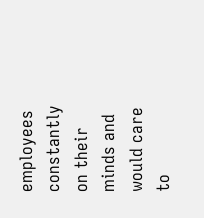employees constantly on their minds and would care to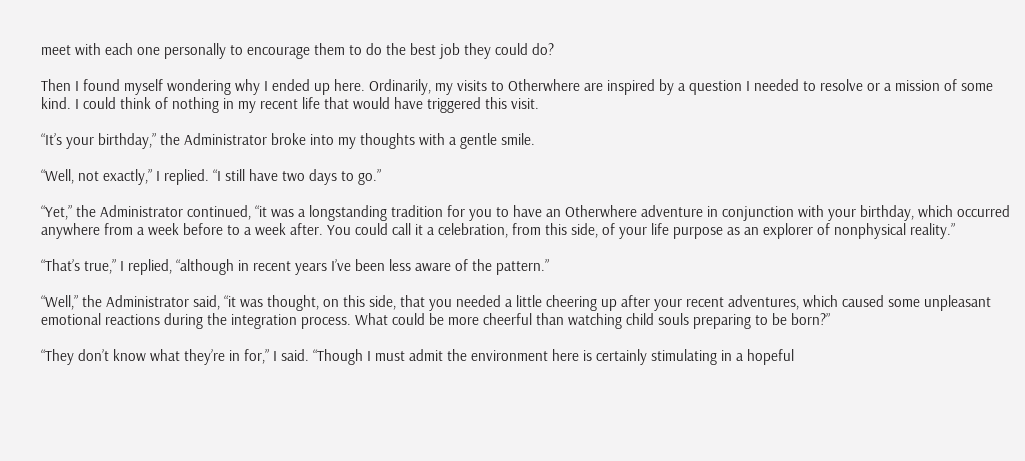meet with each one personally to encourage them to do the best job they could do?

Then I found myself wondering why I ended up here. Ordinarily, my visits to Otherwhere are inspired by a question I needed to resolve or a mission of some kind. I could think of nothing in my recent life that would have triggered this visit.

“It’s your birthday,” the Administrator broke into my thoughts with a gentle smile.

“Well, not exactly,” I replied. “I still have two days to go.”

“Yet,” the Administrator continued, “it was a longstanding tradition for you to have an Otherwhere adventure in conjunction with your birthday, which occurred anywhere from a week before to a week after. You could call it a celebration, from this side, of your life purpose as an explorer of nonphysical reality.”

“That’s true,” I replied, “although in recent years I’ve been less aware of the pattern.”

“Well,” the Administrator said, “it was thought, on this side, that you needed a little cheering up after your recent adventures, which caused some unpleasant emotional reactions during the integration process. What could be more cheerful than watching child souls preparing to be born?”

“They don’t know what they’re in for,” I said. “Though I must admit the environment here is certainly stimulating in a hopeful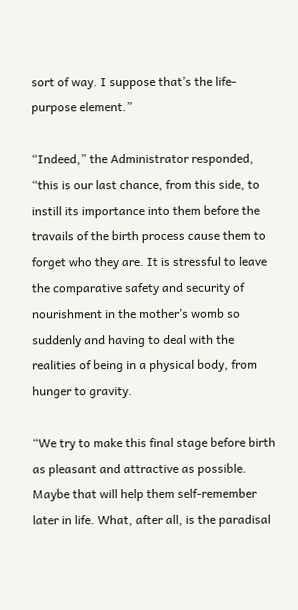sort of way. I suppose that’s the life-purpose element.”

“Indeed,” the Administrator responded, “this is our last chance, from this side, to instill its importance into them before the travails of the birth process cause them to forget who they are. It is stressful to leave the comparative safety and security of nourishment in the mother’s womb so suddenly and having to deal with the realities of being in a physical body, from hunger to gravity.

“We try to make this final stage before birth as pleasant and attractive as possible. Maybe that will help them self-remember later in life. What, after all, is the paradisal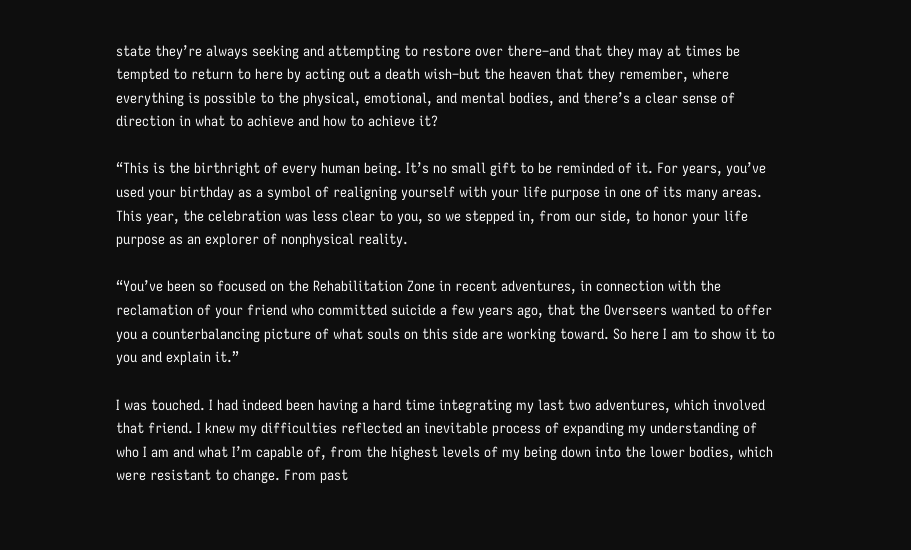state they’re always seeking and attempting to restore over there–and that they may at times be tempted to return to here by acting out a death wish–but the heaven that they remember, where everything is possible to the physical, emotional, and mental bodies, and there’s a clear sense of direction in what to achieve and how to achieve it?

“This is the birthright of every human being. It’s no small gift to be reminded of it. For years, you’ve used your birthday as a symbol of realigning yourself with your life purpose in one of its many areas. This year, the celebration was less clear to you, so we stepped in, from our side, to honor your life purpose as an explorer of nonphysical reality.

“You’ve been so focused on the Rehabilitation Zone in recent adventures, in connection with the reclamation of your friend who committed suicide a few years ago, that the Overseers wanted to offer you a counterbalancing picture of what souls on this side are working toward. So here I am to show it to you and explain it.”

I was touched. I had indeed been having a hard time integrating my last two adventures, which involved that friend. I knew my difficulties reflected an inevitable process of expanding my understanding of who I am and what I’m capable of, from the highest levels of my being down into the lower bodies, which were resistant to change. From past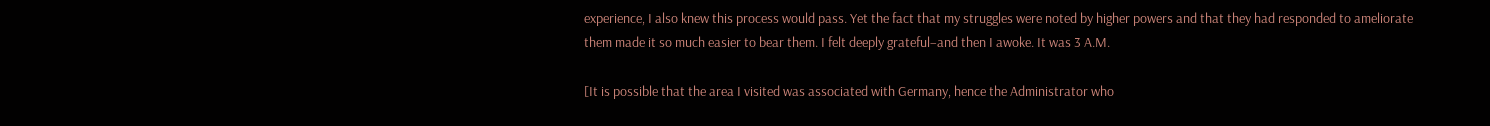experience, I also knew this process would pass. Yet the fact that my struggles were noted by higher powers and that they had responded to ameliorate them made it so much easier to bear them. I felt deeply grateful–and then I awoke. It was 3 A.M.

[It is possible that the area I visited was associated with Germany, hence the Administrator who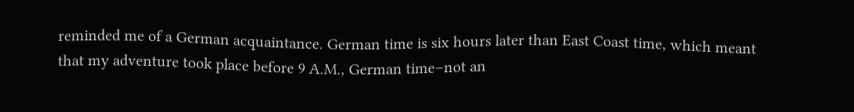reminded me of a German acquaintance. German time is six hours later than East Coast time, which meant that my adventure took place before 9 A.M., German time–not an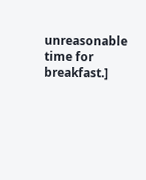unreasonable time for breakfast.]